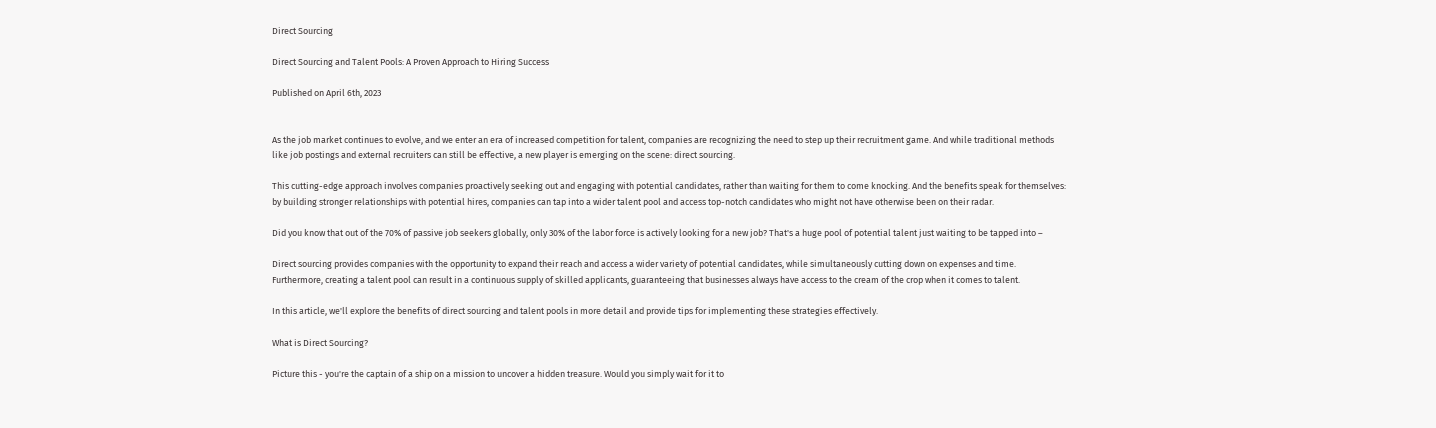Direct Sourcing

Direct Sourcing and Talent Pools: A Proven Approach to Hiring Success

Published on April 6th, 2023


As the job market continues to evolve, and we enter an era of increased competition for talent, companies are recognizing the need to step up their recruitment game. And while traditional methods like job postings and external recruiters can still be effective, a new player is emerging on the scene: direct sourcing.

This cutting-edge approach involves companies proactively seeking out and engaging with potential candidates, rather than waiting for them to come knocking. And the benefits speak for themselves: by building stronger relationships with potential hires, companies can tap into a wider talent pool and access top-notch candidates who might not have otherwise been on their radar.

Did you know that out of the 70% of passive job seekers globally, only 30% of the labor force is actively looking for a new job? That's a huge pool of potential talent just waiting to be tapped into –

Direct sourcing provides companies with the opportunity to expand their reach and access a wider variety of potential candidates, while simultaneously cutting down on expenses and time. Furthermore, creating a talent pool can result in a continuous supply of skilled applicants, guaranteeing that businesses always have access to the cream of the crop when it comes to talent.

In this article, we'll explore the benefits of direct sourcing and talent pools in more detail and provide tips for implementing these strategies effectively.

What is Direct Sourcing?

Picture this - you're the captain of a ship on a mission to uncover a hidden treasure. Would you simply wait for it to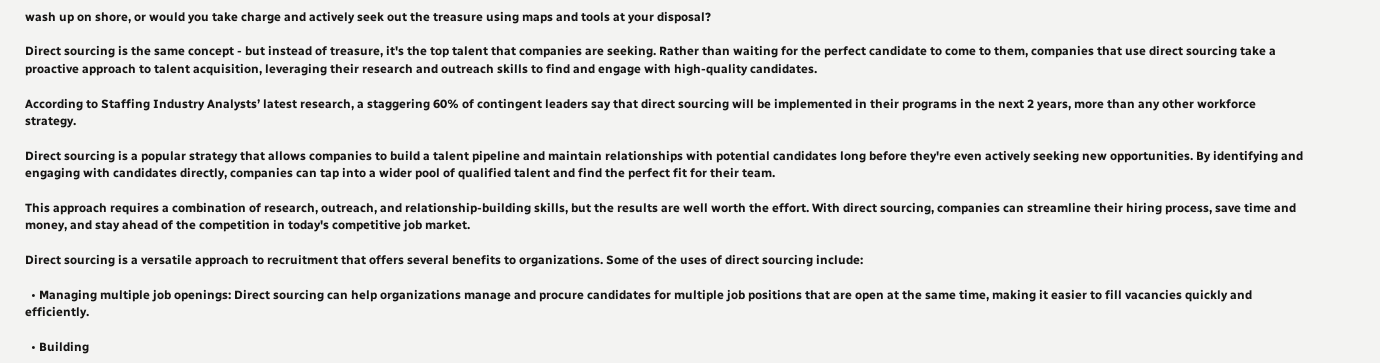wash up on shore, or would you take charge and actively seek out the treasure using maps and tools at your disposal?

Direct sourcing is the same concept - but instead of treasure, it's the top talent that companies are seeking. Rather than waiting for the perfect candidate to come to them, companies that use direct sourcing take a proactive approach to talent acquisition, leveraging their research and outreach skills to find and engage with high-quality candidates.

According to Staffing Industry Analysts’ latest research, a staggering 60% of contingent leaders say that direct sourcing will be implemented in their programs in the next 2 years, more than any other workforce strategy.

Direct sourcing is a popular strategy that allows companies to build a talent pipeline and maintain relationships with potential candidates long before they're even actively seeking new opportunities. By identifying and engaging with candidates directly, companies can tap into a wider pool of qualified talent and find the perfect fit for their team.

This approach requires a combination of research, outreach, and relationship-building skills, but the results are well worth the effort. With direct sourcing, companies can streamline their hiring process, save time and money, and stay ahead of the competition in today's competitive job market.

Direct sourcing is a versatile approach to recruitment that offers several benefits to organizations. Some of the uses of direct sourcing include:

  • Managing multiple job openings: Direct sourcing can help organizations manage and procure candidates for multiple job positions that are open at the same time, making it easier to fill vacancies quickly and efficiently.

  • Building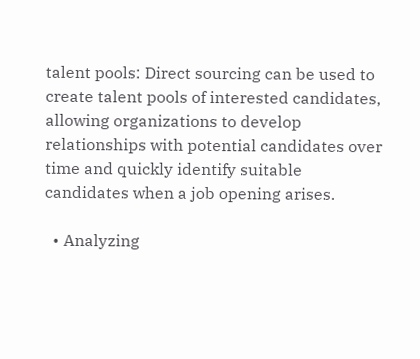talent pools: Direct sourcing can be used to create talent pools of interested candidates, allowing organizations to develop relationships with potential candidates over time and quickly identify suitable candidates when a job opening arises.

  • Analyzing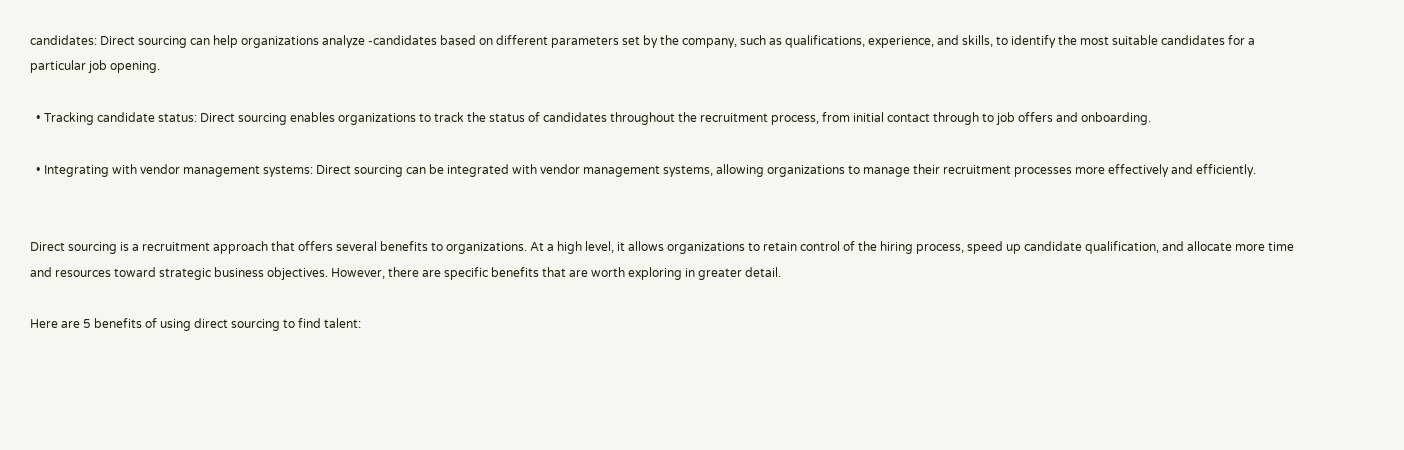candidates: Direct sourcing can help organizations analyze -candidates based on different parameters set by the company, such as qualifications, experience, and skills, to identify the most suitable candidates for a particular job opening.

  • Tracking candidate status: Direct sourcing enables organizations to track the status of candidates throughout the recruitment process, from initial contact through to job offers and onboarding.

  • Integrating with vendor management systems: Direct sourcing can be integrated with vendor management systems, allowing organizations to manage their recruitment processes more effectively and efficiently.


Direct sourcing is a recruitment approach that offers several benefits to organizations. At a high level, it allows organizations to retain control of the hiring process, speed up candidate qualification, and allocate more time and resources toward strategic business objectives. However, there are specific benefits that are worth exploring in greater detail.

Here are 5 benefits of using direct sourcing to find talent: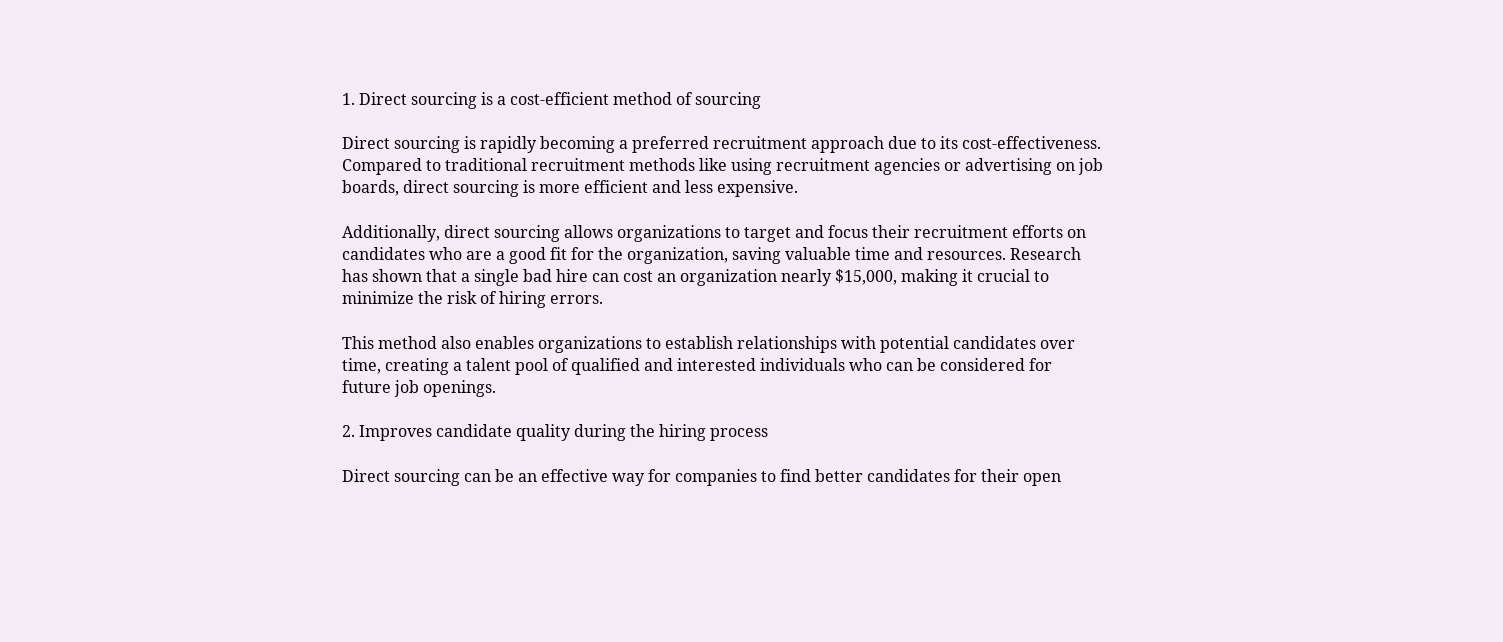1. Direct sourcing is a cost-efficient method of sourcing

Direct sourcing is rapidly becoming a preferred recruitment approach due to its cost-effectiveness. Compared to traditional recruitment methods like using recruitment agencies or advertising on job boards, direct sourcing is more efficient and less expensive.

Additionally, direct sourcing allows organizations to target and focus their recruitment efforts on candidates who are a good fit for the organization, saving valuable time and resources. Research has shown that a single bad hire can cost an organization nearly $15,000, making it crucial to minimize the risk of hiring errors.

This method also enables organizations to establish relationships with potential candidates over time, creating a talent pool of qualified and interested individuals who can be considered for future job openings.

2. Improves candidate quality during the hiring process

Direct sourcing can be an effective way for companies to find better candidates for their open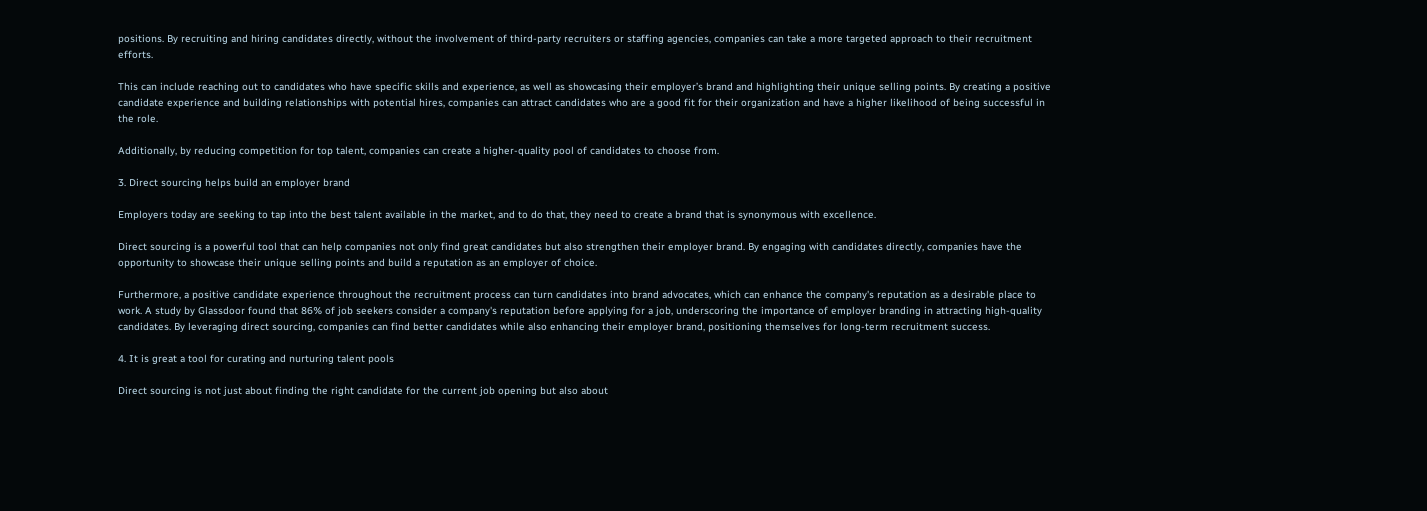positions. By recruiting and hiring candidates directly, without the involvement of third-party recruiters or staffing agencies, companies can take a more targeted approach to their recruitment efforts.

This can include reaching out to candidates who have specific skills and experience, as well as showcasing their employer’s brand and highlighting their unique selling points. By creating a positive candidate experience and building relationships with potential hires, companies can attract candidates who are a good fit for their organization and have a higher likelihood of being successful in the role.

Additionally, by reducing competition for top talent, companies can create a higher-quality pool of candidates to choose from.

3. Direct sourcing helps build an employer brand

Employers today are seeking to tap into the best talent available in the market, and to do that, they need to create a brand that is synonymous with excellence.

Direct sourcing is a powerful tool that can help companies not only find great candidates but also strengthen their employer brand. By engaging with candidates directly, companies have the opportunity to showcase their unique selling points and build a reputation as an employer of choice.

Furthermore, a positive candidate experience throughout the recruitment process can turn candidates into brand advocates, which can enhance the company's reputation as a desirable place to work. A study by Glassdoor found that 86% of job seekers consider a company's reputation before applying for a job, underscoring the importance of employer branding in attracting high-quality candidates. By leveraging direct sourcing, companies can find better candidates while also enhancing their employer brand, positioning themselves for long-term recruitment success.

4. It is great a tool for curating and nurturing talent pools

Direct sourcing is not just about finding the right candidate for the current job opening but also about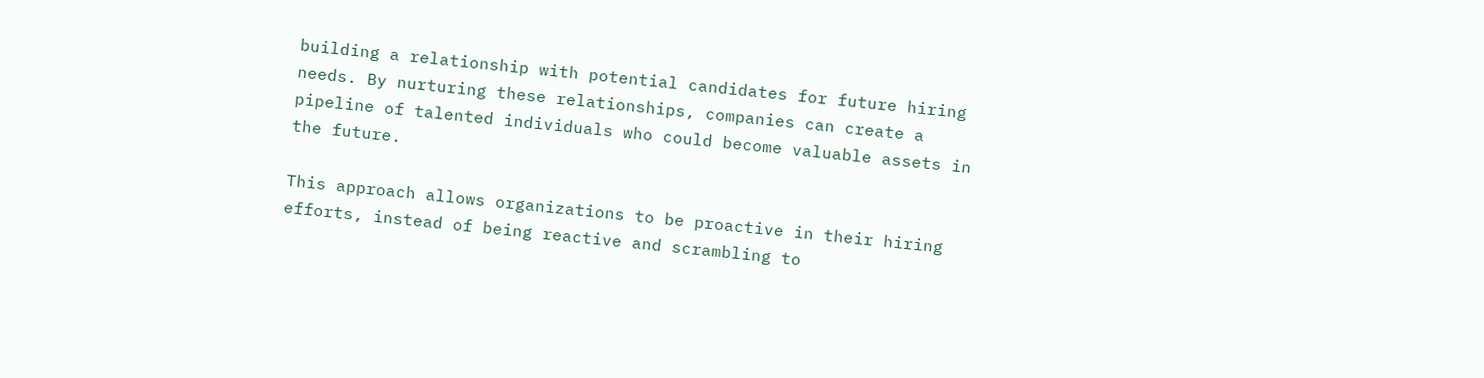building a relationship with potential candidates for future hiring needs. By nurturing these relationships, companies can create a pipeline of talented individuals who could become valuable assets in the future.

This approach allows organizations to be proactive in their hiring efforts, instead of being reactive and scrambling to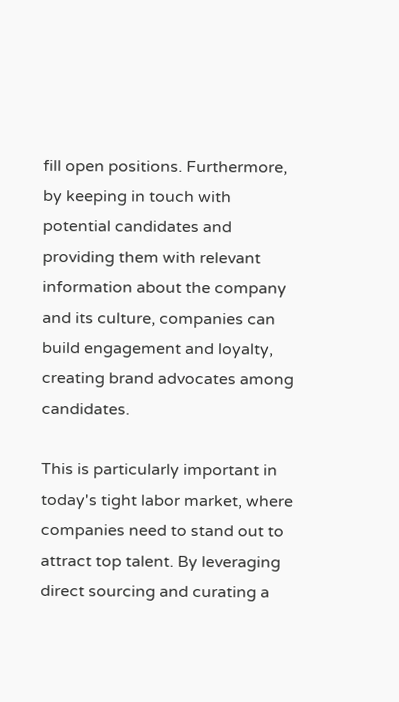fill open positions. Furthermore, by keeping in touch with potential candidates and providing them with relevant information about the company and its culture, companies can build engagement and loyalty, creating brand advocates among candidates.

This is particularly important in today's tight labor market, where companies need to stand out to attract top talent. By leveraging direct sourcing and curating a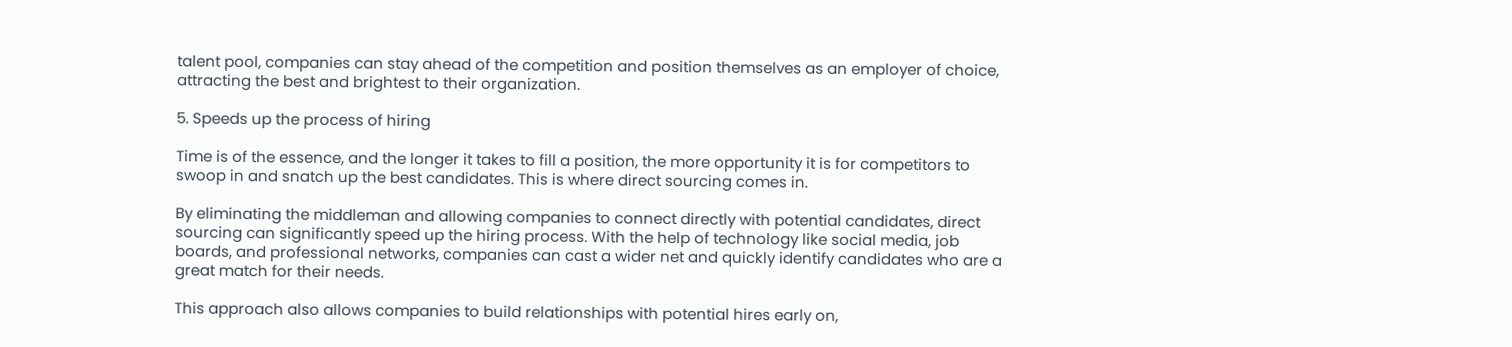talent pool, companies can stay ahead of the competition and position themselves as an employer of choice, attracting the best and brightest to their organization.

5. Speeds up the process of hiring

Time is of the essence, and the longer it takes to fill a position, the more opportunity it is for competitors to swoop in and snatch up the best candidates. This is where direct sourcing comes in.

By eliminating the middleman and allowing companies to connect directly with potential candidates, direct sourcing can significantly speed up the hiring process. With the help of technology like social media, job boards, and professional networks, companies can cast a wider net and quickly identify candidates who are a great match for their needs.

This approach also allows companies to build relationships with potential hires early on,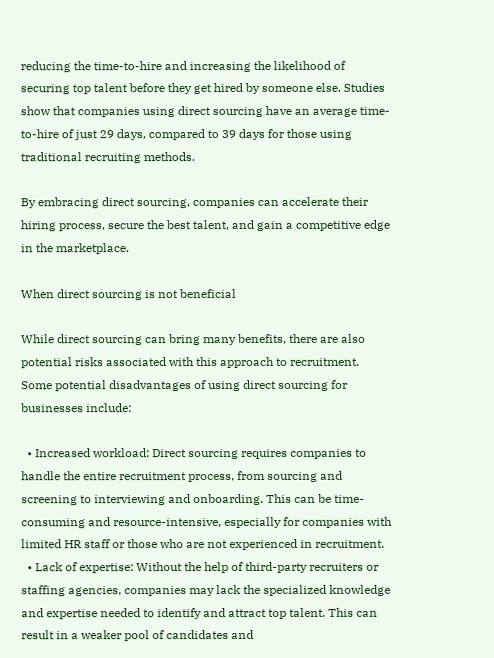reducing the time-to-hire and increasing the likelihood of securing top talent before they get hired by someone else. Studies show that companies using direct sourcing have an average time-to-hire of just 29 days, compared to 39 days for those using traditional recruiting methods.

By embracing direct sourcing, companies can accelerate their hiring process, secure the best talent, and gain a competitive edge in the marketplace.

When direct sourcing is not beneficial

While direct sourcing can bring many benefits, there are also potential risks associated with this approach to recruitment. Some potential disadvantages of using direct sourcing for businesses include:

  • Increased workload: Direct sourcing requires companies to handle the entire recruitment process, from sourcing and screening to interviewing and onboarding. This can be time-consuming and resource-intensive, especially for companies with limited HR staff or those who are not experienced in recruitment.
  • Lack of expertise: Without the help of third-party recruiters or staffing agencies, companies may lack the specialized knowledge and expertise needed to identify and attract top talent. This can result in a weaker pool of candidates and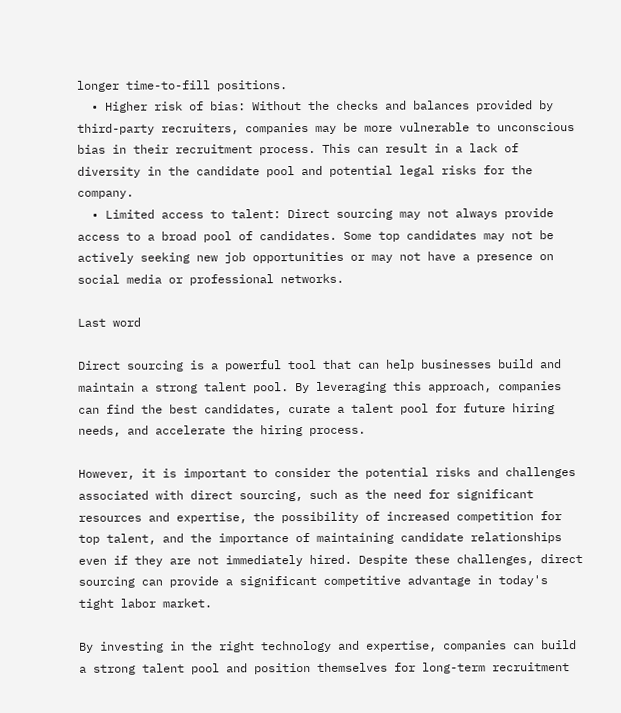longer time-to-fill positions.
  • Higher risk of bias: Without the checks and balances provided by third-party recruiters, companies may be more vulnerable to unconscious bias in their recruitment process. This can result in a lack of diversity in the candidate pool and potential legal risks for the company.
  • Limited access to talent: Direct sourcing may not always provide access to a broad pool of candidates. Some top candidates may not be actively seeking new job opportunities or may not have a presence on social media or professional networks.

Last word

Direct sourcing is a powerful tool that can help businesses build and maintain a strong talent pool. By leveraging this approach, companies can find the best candidates, curate a talent pool for future hiring needs, and accelerate the hiring process.

However, it is important to consider the potential risks and challenges associated with direct sourcing, such as the need for significant resources and expertise, the possibility of increased competition for top talent, and the importance of maintaining candidate relationships even if they are not immediately hired. Despite these challenges, direct sourcing can provide a significant competitive advantage in today's tight labor market.

By investing in the right technology and expertise, companies can build a strong talent pool and position themselves for long-term recruitment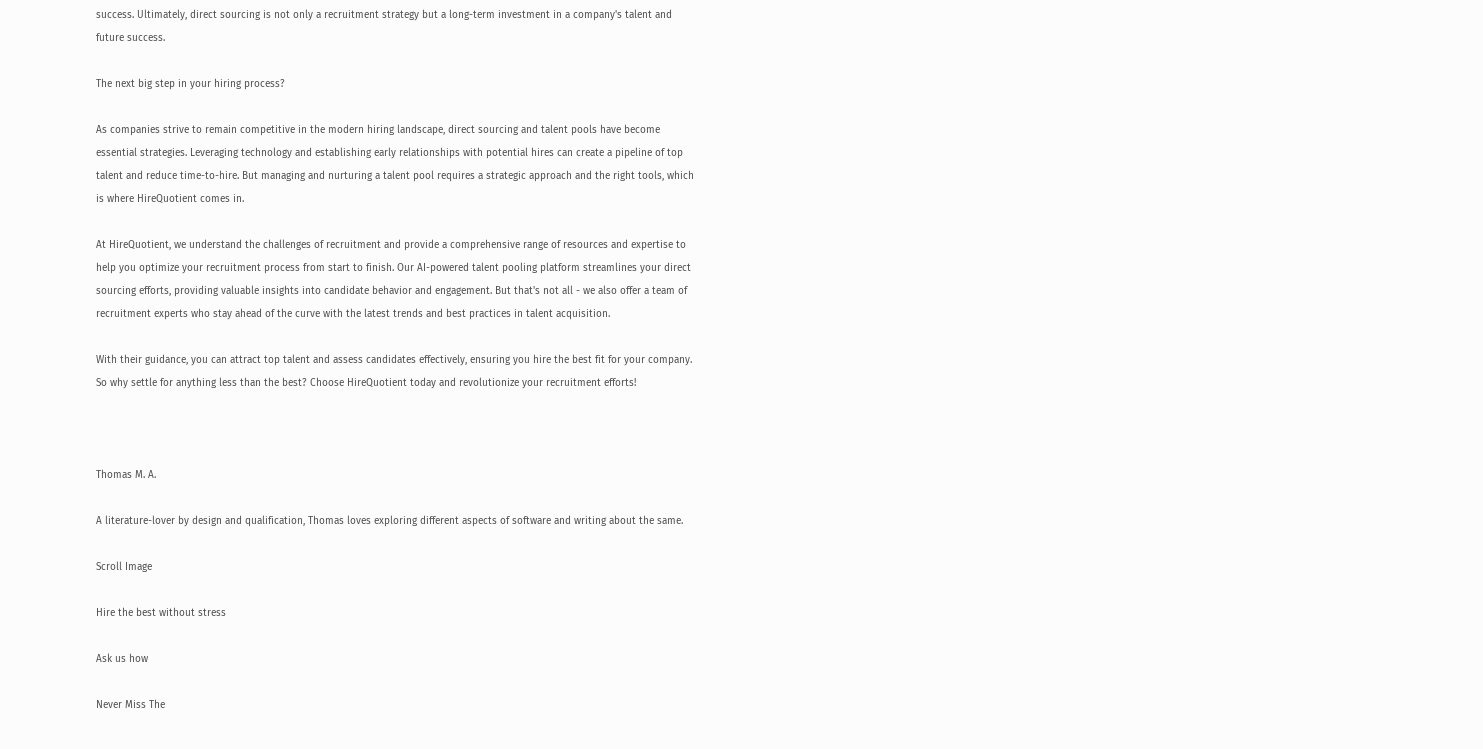success. Ultimately, direct sourcing is not only a recruitment strategy but a long-term investment in a company's talent and future success.

The next big step in your hiring process?

As companies strive to remain competitive in the modern hiring landscape, direct sourcing and talent pools have become essential strategies. Leveraging technology and establishing early relationships with potential hires can create a pipeline of top talent and reduce time-to-hire. But managing and nurturing a talent pool requires a strategic approach and the right tools, which is where HireQuotient comes in.

At HireQuotient, we understand the challenges of recruitment and provide a comprehensive range of resources and expertise to help you optimize your recruitment process from start to finish. Our AI-powered talent pooling platform streamlines your direct sourcing efforts, providing valuable insights into candidate behavior and engagement. But that's not all - we also offer a team of recruitment experts who stay ahead of the curve with the latest trends and best practices in talent acquisition.

With their guidance, you can attract top talent and assess candidates effectively, ensuring you hire the best fit for your company. So why settle for anything less than the best? Choose HireQuotient today and revolutionize your recruitment efforts!



Thomas M. A.

A literature-lover by design and qualification, Thomas loves exploring different aspects of software and writing about the same.

Scroll Image

Hire the best without stress

Ask us how

Never Miss The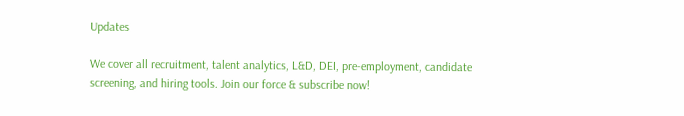Updates

We cover all recruitment, talent analytics, L&D, DEI, pre-employment, candidate screening, and hiring tools. Join our force & subscribe now!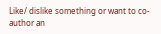Like/ dislike something or want to co-author an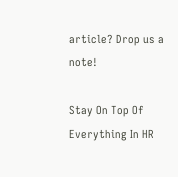article? Drop us a note!

Stay On Top Of Everything In HR